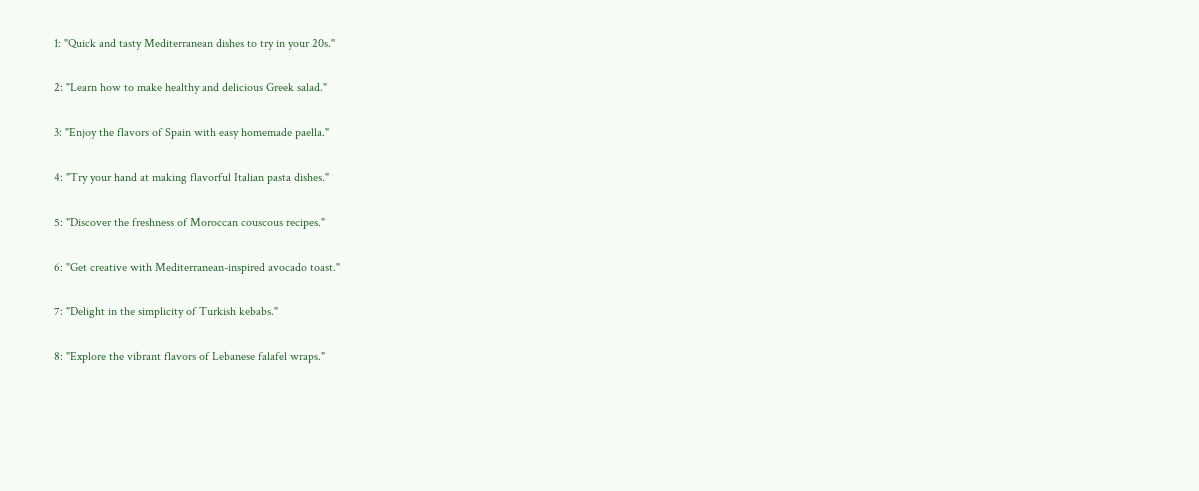1: "Quick and tasty Mediterranean dishes to try in your 20s."

2: "Learn how to make healthy and delicious Greek salad."

3: "Enjoy the flavors of Spain with easy homemade paella."

4: "Try your hand at making flavorful Italian pasta dishes."

5: "Discover the freshness of Moroccan couscous recipes."

6: "Get creative with Mediterranean-inspired avocado toast."

7: "Delight in the simplicity of Turkish kebabs."

8: "Explore the vibrant flavors of Lebanese falafel wraps."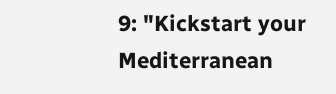9: "Kickstart your Mediterranean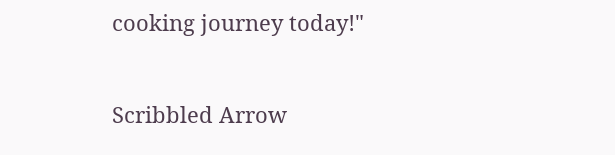cooking journey today!"


Scribbled Arrow